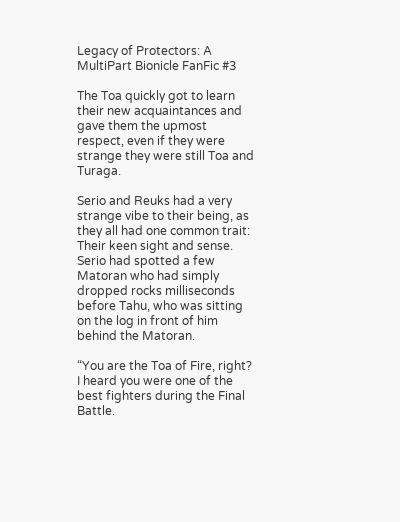Legacy of Protectors: A MultiPart Bionicle FanFic #3

The Toa quickly got to learn their new acquaintances and gave them the upmost respect, even if they were strange they were still Toa and Turaga.

Serio and Reuks had a very strange vibe to their being, as they all had one common trait: Their keen sight and sense. Serio had spotted a few Matoran who had simply dropped rocks milliseconds before Tahu, who was sitting on the log in front of him behind the Matoran.

“You are the Toa of Fire, right? I heard you were one of the best fighters during the Final Battle.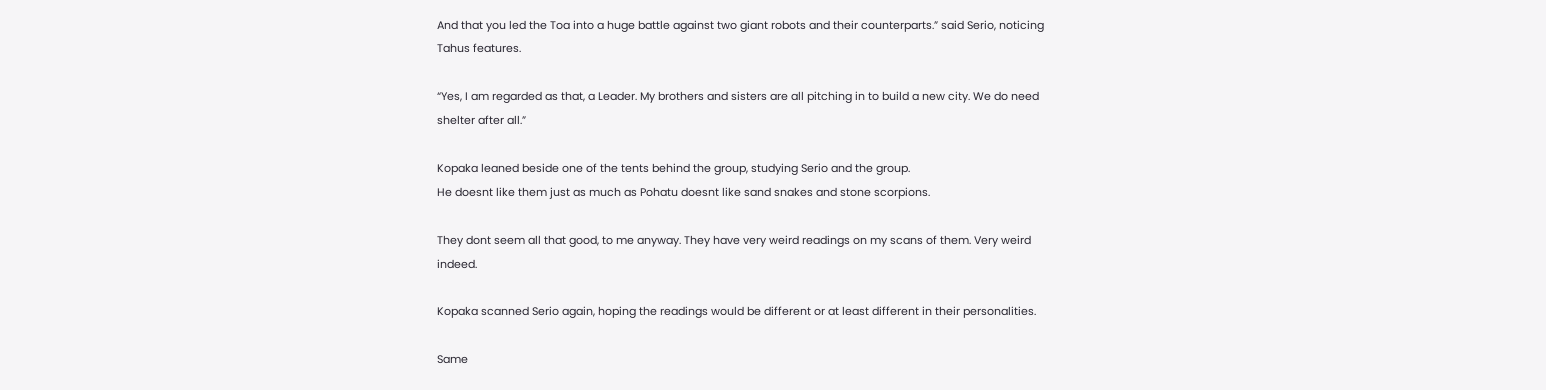And that you led the Toa into a huge battle against two giant robots and their counterparts.” said Serio, noticing Tahus features.

“Yes, I am regarded as that, a Leader. My brothers and sisters are all pitching in to build a new city. We do need shelter after all.”

Kopaka leaned beside one of the tents behind the group, studying Serio and the group.
He doesnt like them just as much as Pohatu doesnt like sand snakes and stone scorpions.

They dont seem all that good, to me anyway. They have very weird readings on my scans of them. Very weird indeed.

Kopaka scanned Serio again, hoping the readings would be different or at least different in their personalities.

Same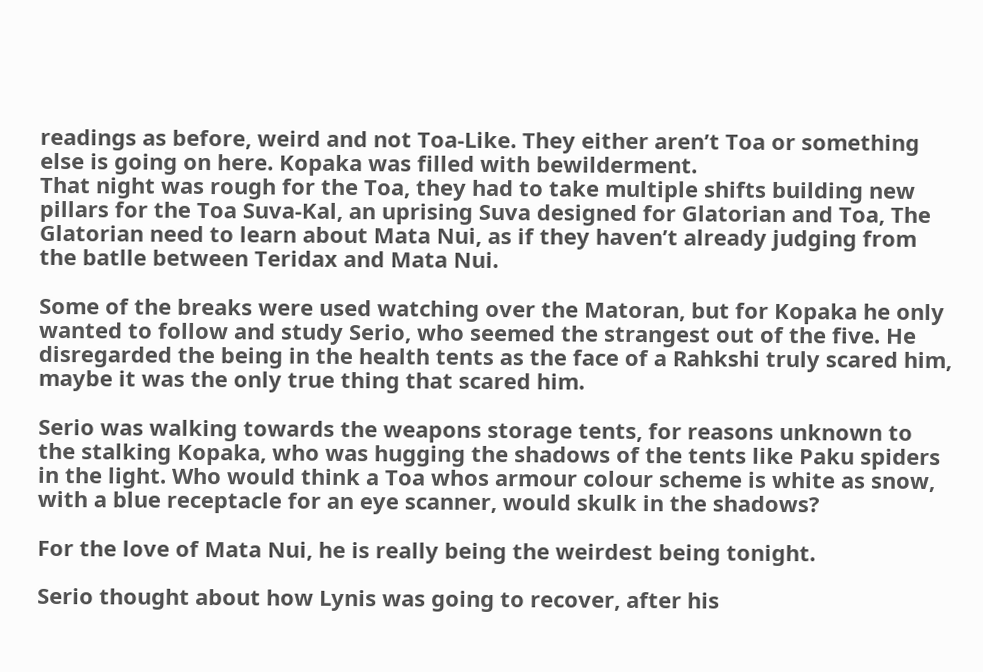readings as before, weird and not Toa-Like. They either aren’t Toa or something else is going on here. Kopaka was filled with bewilderment.
That night was rough for the Toa, they had to take multiple shifts building new pillars for the Toa Suva-Kal, an uprising Suva designed for Glatorian and Toa, The Glatorian need to learn about Mata Nui, as if they haven’t already judging from the batlle between Teridax and Mata Nui.

Some of the breaks were used watching over the Matoran, but for Kopaka he only wanted to follow and study Serio, who seemed the strangest out of the five. He disregarded the being in the health tents as the face of a Rahkshi truly scared him, maybe it was the only true thing that scared him.

Serio was walking towards the weapons storage tents, for reasons unknown to the stalking Kopaka, who was hugging the shadows of the tents like Paku spiders in the light. Who would think a Toa whos armour colour scheme is white as snow, with a blue receptacle for an eye scanner, would skulk in the shadows?

For the love of Mata Nui, he is really being the weirdest being tonight.

Serio thought about how Lynis was going to recover, after his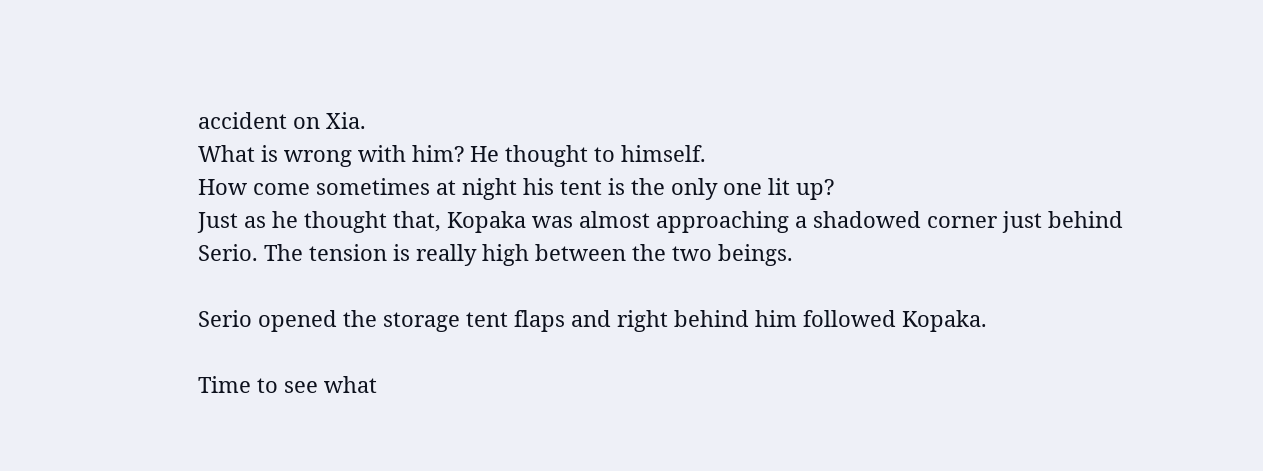accident on Xia.
What is wrong with him? He thought to himself.
How come sometimes at night his tent is the only one lit up?
Just as he thought that, Kopaka was almost approaching a shadowed corner just behind Serio. The tension is really high between the two beings.

Serio opened the storage tent flaps and right behind him followed Kopaka.

Time to see what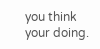you think your doing.